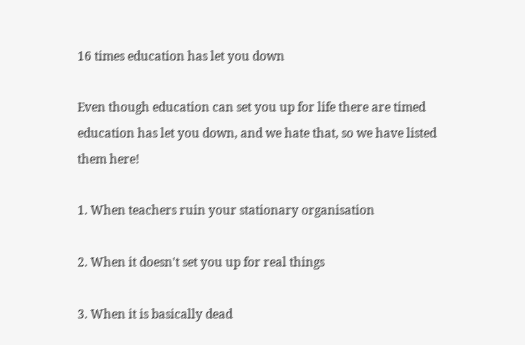16 times education has let you down

Even though education can set you up for life there are timed education has let you down, and we hate that, so we have listed them here!

1. When teachers ruin your stationary organisation

2. When it doesn't set you up for real things

3. When it is basically dead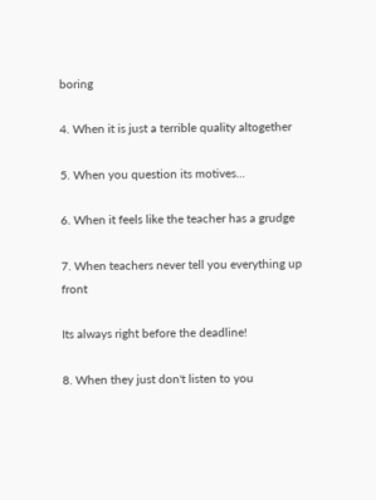boring

4. When it is just a terrible quality altogether

5. When you question its motives...

6. When it feels like the teacher has a grudge

7. When teachers never tell you everything up front

Its always right before the deadline!

8. When they just don't listen to you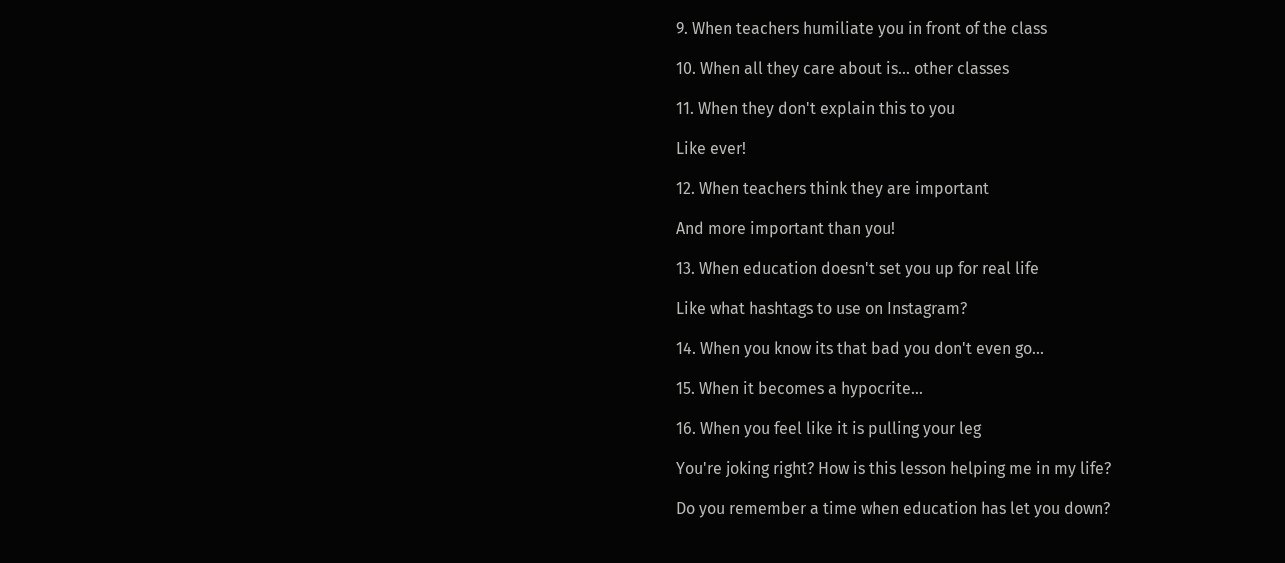9. When teachers humiliate you in front of the class

10. When all they care about is... other classes

11. When they don't explain this to you

Like ever!

12. When teachers think they are important

And more important than you!

13. When education doesn't set you up for real life

Like what hashtags to use on Instagram?

14. When you know its that bad you don't even go...

15. When it becomes a hypocrite...

16. When you feel like it is pulling your leg

You're joking right? How is this lesson helping me in my life?

Do you remember a time when education has let you down?